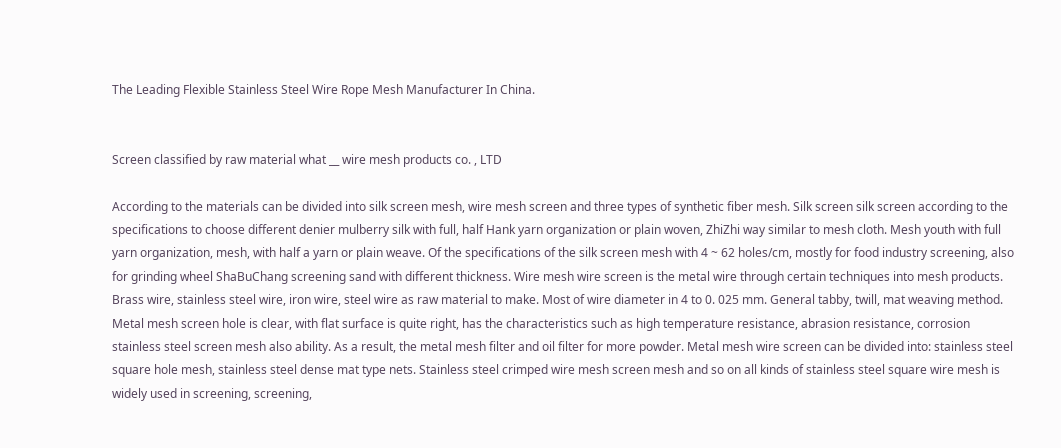The Leading Flexible Stainless Steel Wire Rope Mesh Manufacturer In China.


Screen classified by raw material what __ wire mesh products co. , LTD

According to the materials can be divided into silk screen mesh, wire mesh screen and three types of synthetic fiber mesh. Silk screen silk screen according to the specifications to choose different denier mulberry silk with full, half Hank yarn organization or plain woven, ZhiZhi way similar to mesh cloth. Mesh youth with full yarn organization, mesh, with half a yarn or plain weave. Of the specifications of the silk screen mesh with 4 ~ 62 holes/cm, mostly for food industry screening, also for grinding wheel ShaBuChang screening sand with different thickness. Wire mesh wire screen is the metal wire through certain techniques into mesh products. Brass wire, stainless steel wire, iron wire, steel wire as raw material to make. Most of wire diameter in 4 to 0. 025 mm. General tabby, twill, mat weaving method. Metal mesh screen hole is clear, with flat surface is quite right, has the characteristics such as high temperature resistance, abrasion resistance, corrosion stainless steel screen mesh also ability. As a result, the metal mesh filter and oil filter for more powder. Metal mesh wire screen can be divided into: stainless steel square hole mesh, stainless steel dense mat type nets. Stainless steel crimped wire mesh screen mesh and so on all kinds of stainless steel square wire mesh is widely used in screening, screening,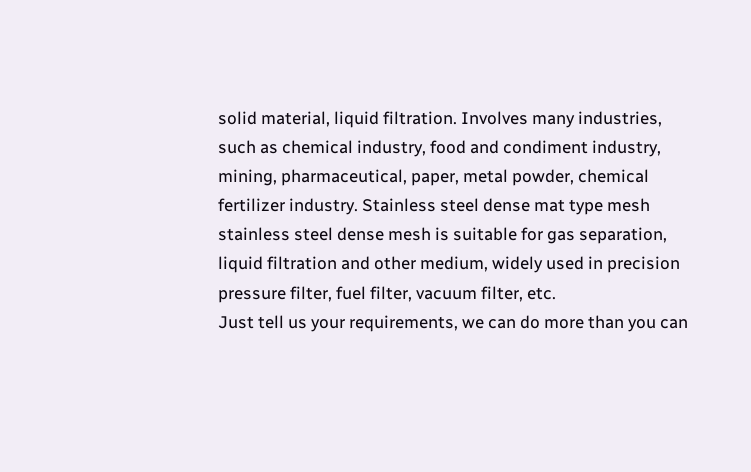solid material, liquid filtration. Involves many industries, such as chemical industry, food and condiment industry, mining, pharmaceutical, paper, metal powder, chemical fertilizer industry. Stainless steel dense mat type mesh stainless steel dense mesh is suitable for gas separation, liquid filtration and other medium, widely used in precision pressure filter, fuel filter, vacuum filter, etc.
Just tell us your requirements, we can do more than you can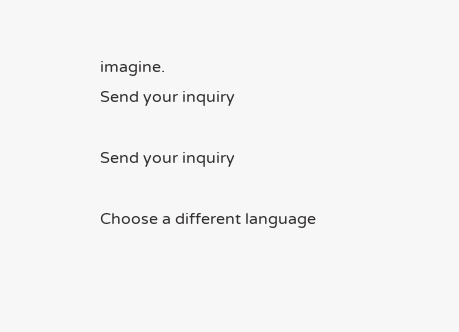imagine.
Send your inquiry

Send your inquiry

Choose a different language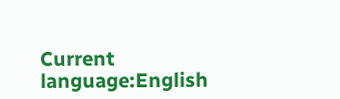Current language:English